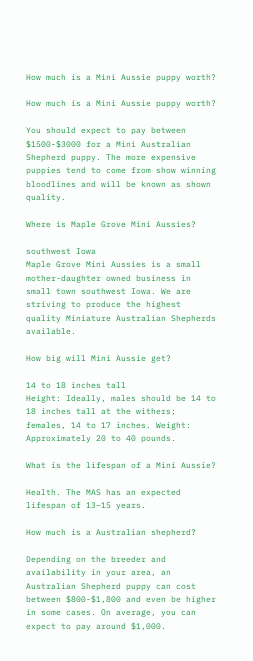How much is a Mini Aussie puppy worth?

How much is a Mini Aussie puppy worth?

You should expect to pay between $1500-$3000 for a Mini Australian Shepherd puppy. The more expensive puppies tend to come from show winning bloodlines and will be known as shown quality.

Where is Maple Grove Mini Aussies?

southwest Iowa
Maple Grove Mini Aussies is a small mother-daughter owned business in small town southwest Iowa. We are striving to produce the highest quality Miniature Australian Shepherds available.

How big will Mini Aussie get?

14 to 18 inches tall
Height: Ideally, males should be 14 to 18 inches tall at the withers; females, 14 to 17 inches. Weight: Approximately 20 to 40 pounds.

What is the lifespan of a Mini Aussie?

Health. The MAS has an expected lifespan of 13–15 years.

How much is a Australian shepherd?

Depending on the breeder and availability in your area, an Australian Shepherd puppy can cost between $800-$1,800 and even be higher in some cases. On average, you can expect to pay around $1,000.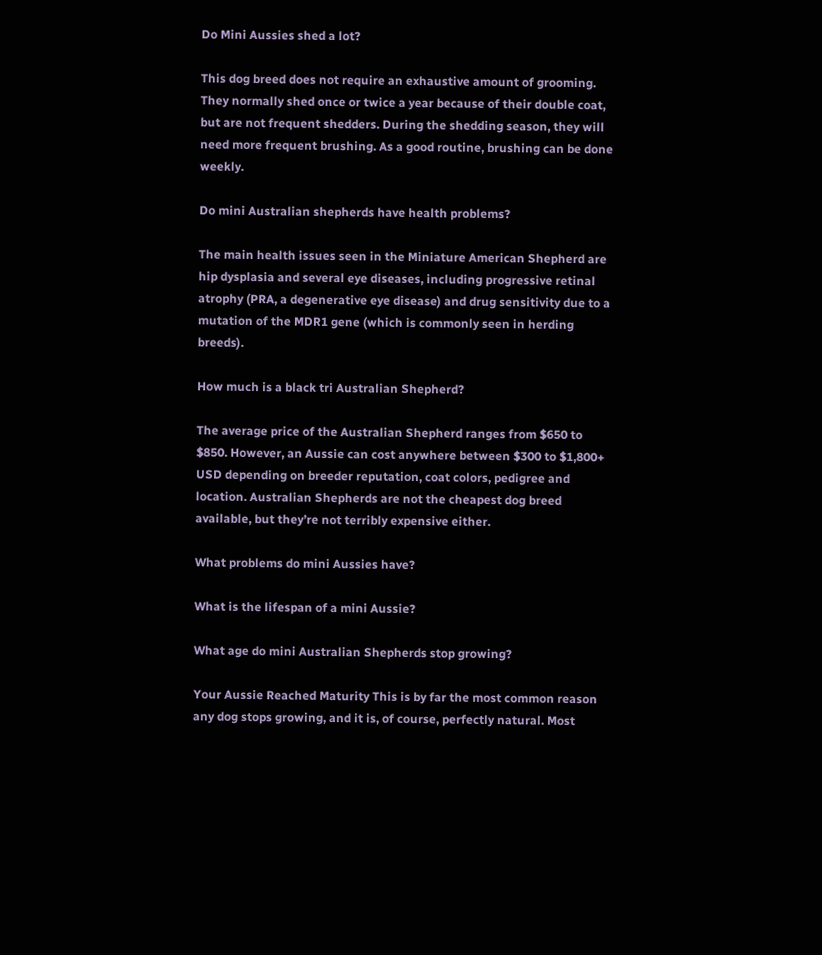Do Mini Aussies shed a lot?

This dog breed does not require an exhaustive amount of grooming. They normally shed once or twice a year because of their double coat, but are not frequent shedders. During the shedding season, they will need more frequent brushing. As a good routine, brushing can be done weekly.

Do mini Australian shepherds have health problems?

The main health issues seen in the Miniature American Shepherd are hip dysplasia and several eye diseases, including progressive retinal atrophy (PRA, a degenerative eye disease) and drug sensitivity due to a mutation of the MDR1 gene (which is commonly seen in herding breeds).

How much is a black tri Australian Shepherd?

The average price of the Australian Shepherd ranges from $650 to $850. However, an Aussie can cost anywhere between $300 to $1,800+ USD depending on breeder reputation, coat colors, pedigree and location. Australian Shepherds are not the cheapest dog breed available, but they’re not terribly expensive either.

What problems do mini Aussies have?

What is the lifespan of a mini Aussie?

What age do mini Australian Shepherds stop growing?

Your Aussie Reached Maturity This is by far the most common reason any dog stops growing, and it is, of course, perfectly natural. Most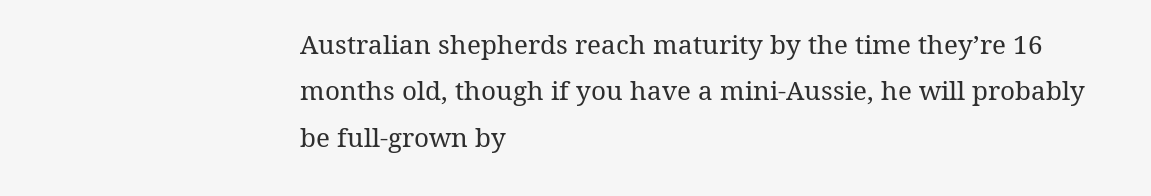Australian shepherds reach maturity by the time they’re 16 months old, though if you have a mini-Aussie, he will probably be full-grown by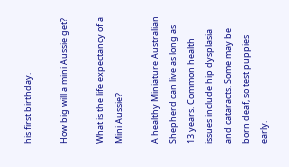his first birthday.

How big will a mini Aussie get?

What is the life expectancy of a Mini Aussie?

A healthy Miniature Australian Shepherd can live as long as 13 years. Common health issues include hip dysplasia and cataracts. Some may be born deaf, so test puppies early.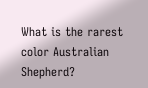What is the rarest color Australian Shepherd?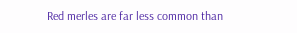Red merles are far less common than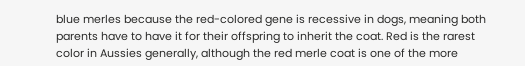blue merles because the red-colored gene is recessive in dogs, meaning both parents have to have it for their offspring to inherit the coat. Red is the rarest color in Aussies generally, although the red merle coat is one of the more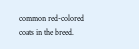common red-colored coats in the breed.